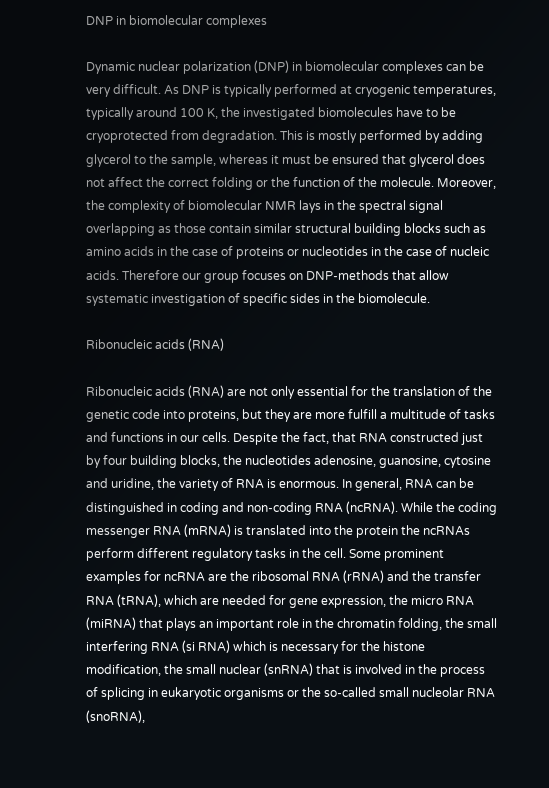DNP in biomolecular complexes

Dynamic nuclear polarization (DNP) in biomolecular complexes can be very difficult. As DNP is typically performed at cryogenic temperatures, typically around 100 K, the investigated biomolecules have to be cryoprotected from degradation. This is mostly performed by adding glycerol to the sample, whereas it must be ensured that glycerol does not affect the correct folding or the function of the molecule. Moreover, the complexity of biomolecular NMR lays in the spectral signal overlapping as those contain similar structural building blocks such as amino acids in the case of proteins or nucleotides in the case of nucleic acids. Therefore our group focuses on DNP-methods that allow systematic investigation of specific sides in the biomolecule.

Ribonucleic acids (RNA)

Ribonucleic acids (RNA) are not only essential for the translation of the genetic code into proteins, but they are more fulfill a multitude of tasks and functions in our cells. Despite the fact, that RNA constructed just by four building blocks, the nucleotides adenosine, guanosine, cytosine and uridine, the variety of RNA is enormous. In general, RNA can be distinguished in coding and non-coding RNA (ncRNA). While the coding messenger RNA (mRNA) is translated into the protein the ncRNAs perform different regulatory tasks in the cell. Some prominent examples for ncRNA are the ribosomal RNA (rRNA) and the transfer RNA (tRNA), which are needed for gene expression, the micro RNA (miRNA) that plays an important role in the chromatin folding, the small interfering RNA (si RNA) which is necessary for the histone modification, the small nuclear (snRNA) that is involved in the process of splicing in eukaryotic organisms or the so-called small nucleolar RNA (snoRNA),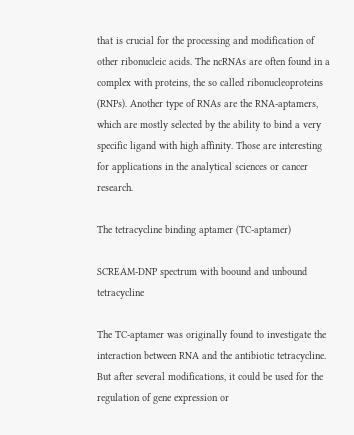that is crucial for the processing and modification of other ribonucleic acids. The ncRNAs are often found in a complex with proteins, the so called ribonucleoproteins (RNPs). Another type of RNAs are the RNA-aptamers, which are mostly selected by the ability to bind a very specific ligand with high affinity. Those are interesting for applications in the analytical sciences or cancer research.

The tetracycline binding aptamer (TC-aptamer)

SCREAM-DNP spectrum with boound and unbound tetracycline

The TC-aptamer was originally found to investigate the interaction between RNA and the antibiotic tetracycline. But after several modifications, it could be used for the regulation of gene expression or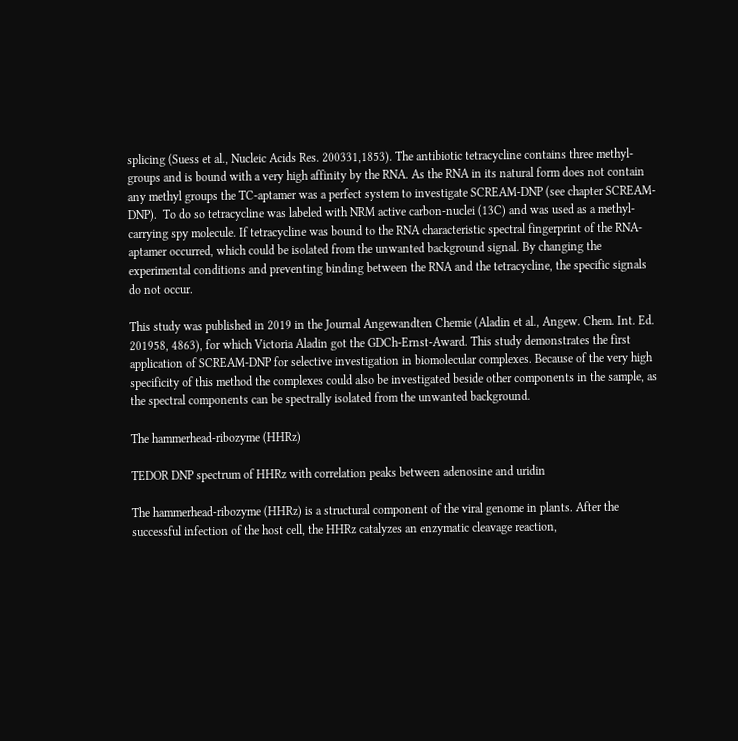splicing (Suess et al., Nucleic Acids Res. 200331,1853). The antibiotic tetracycline contains three methyl-groups and is bound with a very high affinity by the RNA. As the RNA in its natural form does not contain any methyl groups the TC-aptamer was a perfect system to investigate SCREAM-DNP (see chapter SCREAM-DNP).  To do so tetracycline was labeled with NRM active carbon-nuclei (13C) and was used as a methyl-carrying spy molecule. If tetracycline was bound to the RNA characteristic spectral fingerprint of the RNA-aptamer occurred, which could be isolated from the unwanted background signal. By changing the experimental conditions and preventing binding between the RNA and the tetracycline, the specific signals do not occur.

This study was published in 2019 in the Journal Angewandten Chemie (Aladin et al., Angew. Chem. Int. Ed. 201958, 4863), for which Victoria Aladin got the GDCh-Ernst-Award. This study demonstrates the first application of SCREAM-DNP for selective investigation in biomolecular complexes. Because of the very high specificity of this method the complexes could also be investigated beside other components in the sample, as the spectral components can be spectrally isolated from the unwanted background.

The hammerhead-ribozyme (HHRz)

TEDOR DNP spectrum of HHRz with correlation peaks between adenosine and uridin

The hammerhead-ribozyme (HHRz) is a structural component of the viral genome in plants. After the successful infection of the host cell, the HHRz catalyzes an enzymatic cleavage reaction,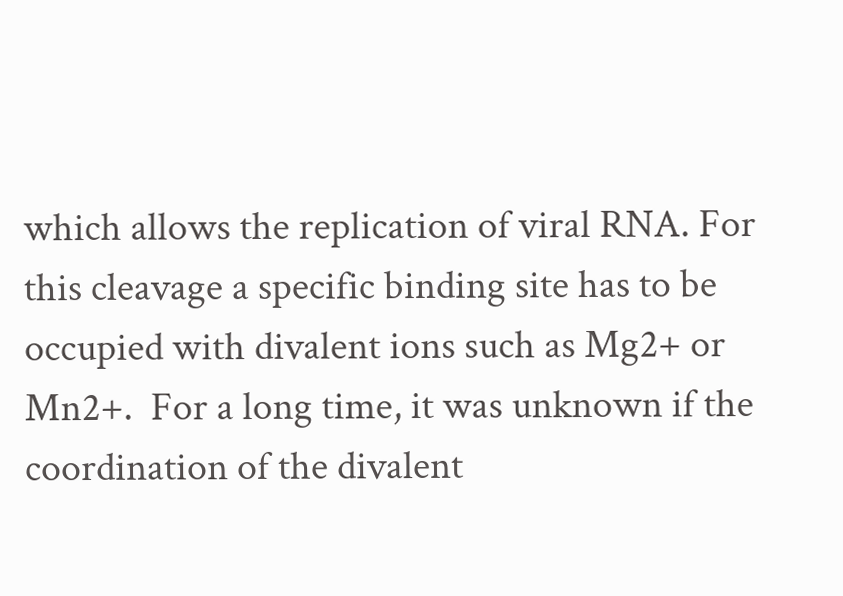which allows the replication of viral RNA. For this cleavage a specific binding site has to be occupied with divalent ions such as Mg2+ or Mn2+.  For a long time, it was unknown if the coordination of the divalent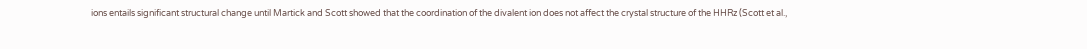ions entails significant structural change until Martick and Scott showed that the coordination of the divalent ion does not affect the crystal structure of the HHRz (Scott et al.,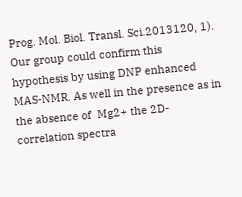Prog. Mol. Biol. Transl. Sci.2013120, 1). Our group could confirm this hypothesis by using DNP enhanced MAS-NMR. As well in the presence as in the absence of  Mg2+ the 2D-correlation spectra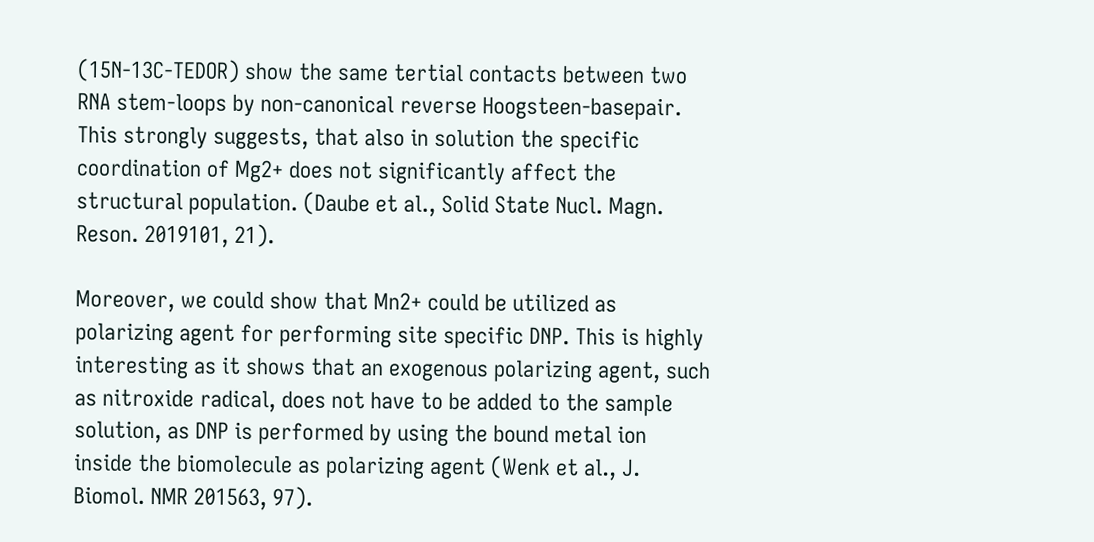(15N-13C-TEDOR) show the same tertial contacts between two RNA stem-loops by non-canonical reverse Hoogsteen-basepair. This strongly suggests, that also in solution the specific coordination of Mg2+ does not significantly affect the structural population. (Daube et al., Solid State Nucl. Magn. Reson. 2019101, 21).

Moreover, we could show that Mn2+ could be utilized as polarizing agent for performing site specific DNP. This is highly interesting as it shows that an exogenous polarizing agent, such as nitroxide radical, does not have to be added to the sample solution, as DNP is performed by using the bound metal ion inside the biomolecule as polarizing agent (Wenk et al., J. Biomol. NMR 201563, 97).